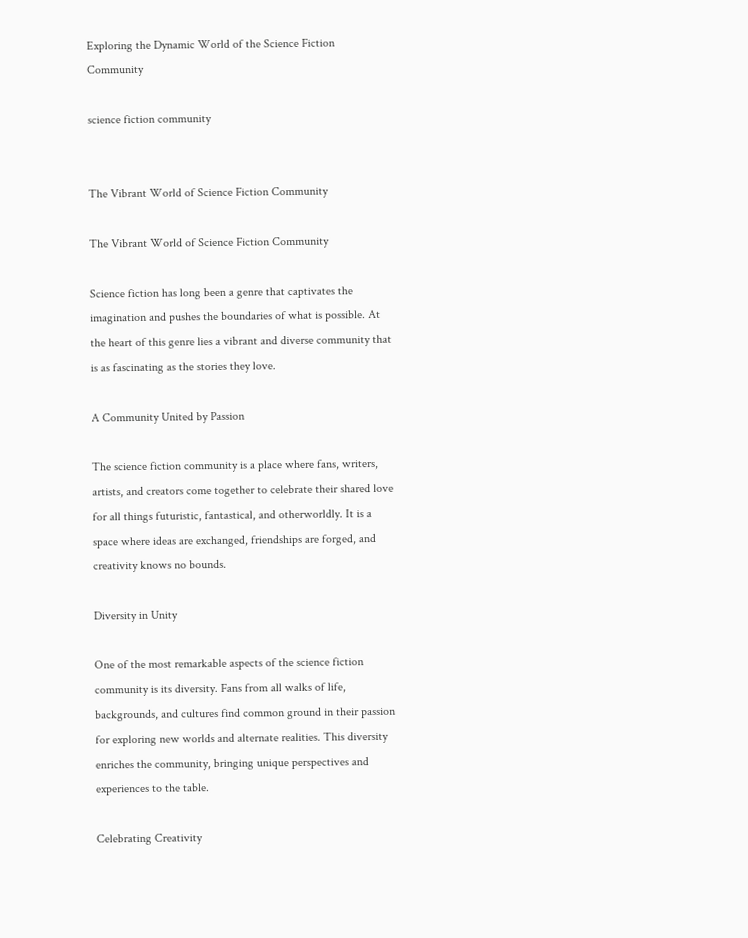Exploring the Dynamic World of the Science Fiction Community

science fiction community


The Vibrant World of Science Fiction Community

The Vibrant World of Science Fiction Community

Science fiction has long been a genre that captivates the imagination and pushes the boundaries of what is possible. At the heart of this genre lies a vibrant and diverse community that is as fascinating as the stories they love.

A Community United by Passion

The science fiction community is a place where fans, writers, artists, and creators come together to celebrate their shared love for all things futuristic, fantastical, and otherworldly. It is a space where ideas are exchanged, friendships are forged, and creativity knows no bounds.

Diversity in Unity

One of the most remarkable aspects of the science fiction community is its diversity. Fans from all walks of life, backgrounds, and cultures find common ground in their passion for exploring new worlds and alternate realities. This diversity enriches the community, bringing unique perspectives and experiences to the table.

Celebrating Creativity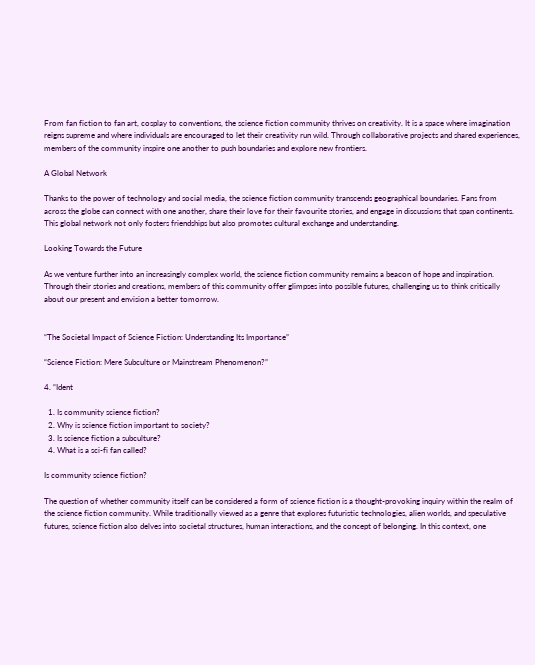From fan fiction to fan art, cosplay to conventions, the science fiction community thrives on creativity. It is a space where imagination reigns supreme and where individuals are encouraged to let their creativity run wild. Through collaborative projects and shared experiences, members of the community inspire one another to push boundaries and explore new frontiers.

A Global Network

Thanks to the power of technology and social media, the science fiction community transcends geographical boundaries. Fans from across the globe can connect with one another, share their love for their favourite stories, and engage in discussions that span continents. This global network not only fosters friendships but also promotes cultural exchange and understanding.

Looking Towards the Future

As we venture further into an increasingly complex world, the science fiction community remains a beacon of hope and inspiration. Through their stories and creations, members of this community offer glimpses into possible futures, challenging us to think critically about our present and envision a better tomorrow.


“The Societal Impact of Science Fiction: Understanding Its Importance”

“Science Fiction: Mere Subculture or Mainstream Phenomenon?”

4. “Ident

  1. Is community science fiction?
  2. Why is science fiction important to society?
  3. Is science fiction a subculture?
  4. What is a sci-fi fan called?

Is community science fiction?

The question of whether community itself can be considered a form of science fiction is a thought-provoking inquiry within the realm of the science fiction community. While traditionally viewed as a genre that explores futuristic technologies, alien worlds, and speculative futures, science fiction also delves into societal structures, human interactions, and the concept of belonging. In this context, one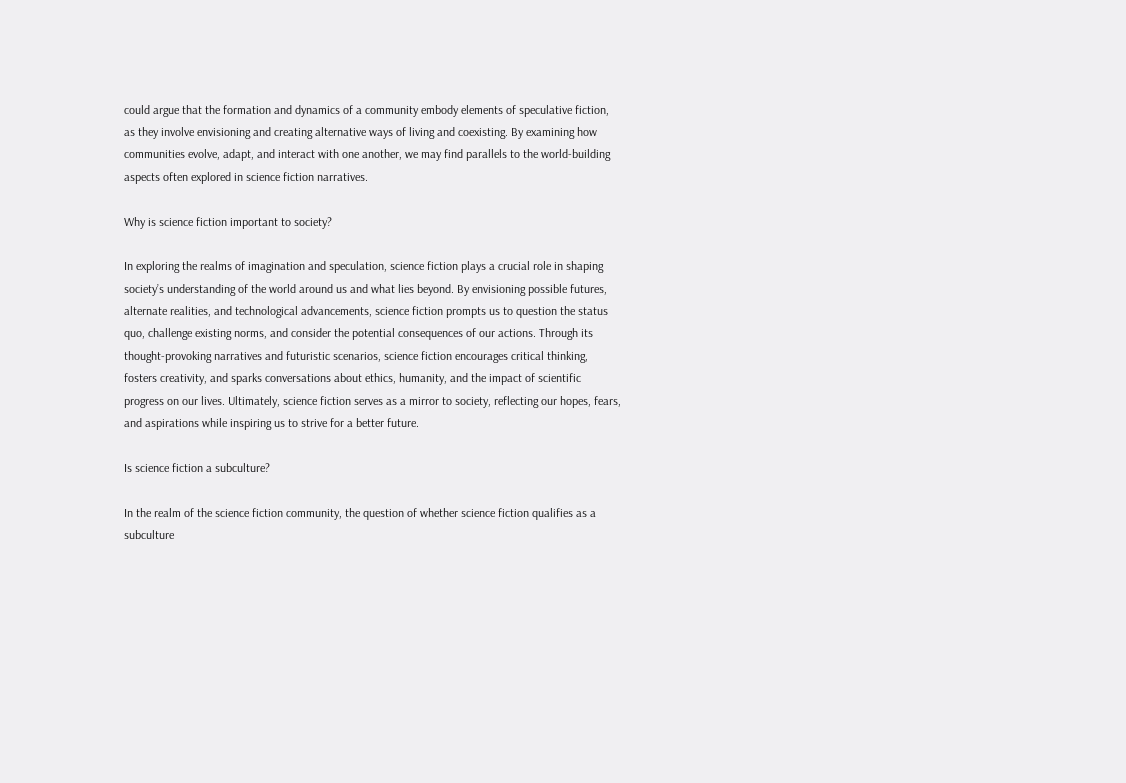could argue that the formation and dynamics of a community embody elements of speculative fiction, as they involve envisioning and creating alternative ways of living and coexisting. By examining how communities evolve, adapt, and interact with one another, we may find parallels to the world-building aspects often explored in science fiction narratives.

Why is science fiction important to society?

In exploring the realms of imagination and speculation, science fiction plays a crucial role in shaping society’s understanding of the world around us and what lies beyond. By envisioning possible futures, alternate realities, and technological advancements, science fiction prompts us to question the status quo, challenge existing norms, and consider the potential consequences of our actions. Through its thought-provoking narratives and futuristic scenarios, science fiction encourages critical thinking, fosters creativity, and sparks conversations about ethics, humanity, and the impact of scientific progress on our lives. Ultimately, science fiction serves as a mirror to society, reflecting our hopes, fears, and aspirations while inspiring us to strive for a better future.

Is science fiction a subculture?

In the realm of the science fiction community, the question of whether science fiction qualifies as a subculture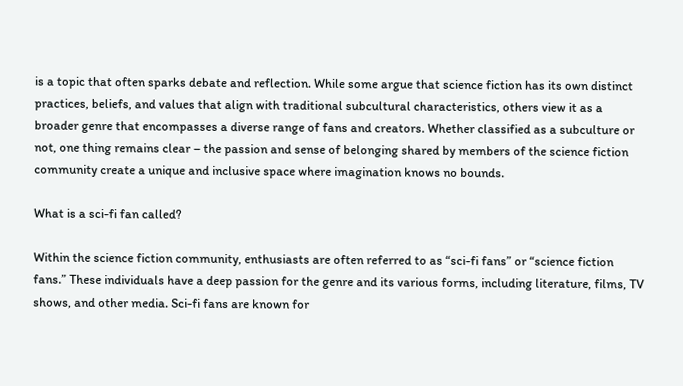is a topic that often sparks debate and reflection. While some argue that science fiction has its own distinct practices, beliefs, and values that align with traditional subcultural characteristics, others view it as a broader genre that encompasses a diverse range of fans and creators. Whether classified as a subculture or not, one thing remains clear – the passion and sense of belonging shared by members of the science fiction community create a unique and inclusive space where imagination knows no bounds.

What is a sci-fi fan called?

Within the science fiction community, enthusiasts are often referred to as “sci-fi fans” or “science fiction fans.” These individuals have a deep passion for the genre and its various forms, including literature, films, TV shows, and other media. Sci-fi fans are known for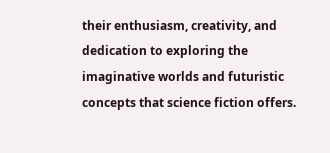their enthusiasm, creativity, and dedication to exploring the imaginative worlds and futuristic concepts that science fiction offers.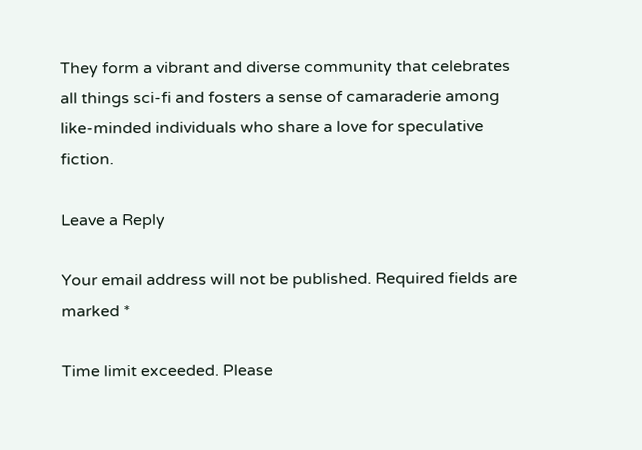They form a vibrant and diverse community that celebrates all things sci-fi and fosters a sense of camaraderie among like-minded individuals who share a love for speculative fiction.

Leave a Reply

Your email address will not be published. Required fields are marked *

Time limit exceeded. Please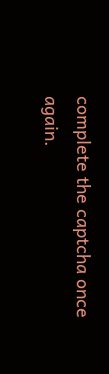complete the captcha once again.